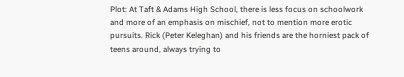Plot: At Taft & Adams High School, there is less focus on schoolwork and more of an emphasis on mischief, not to mention more erotic pursuits. Rick (Peter Keleghan) and his friends are the horniest pack of teens around, always trying to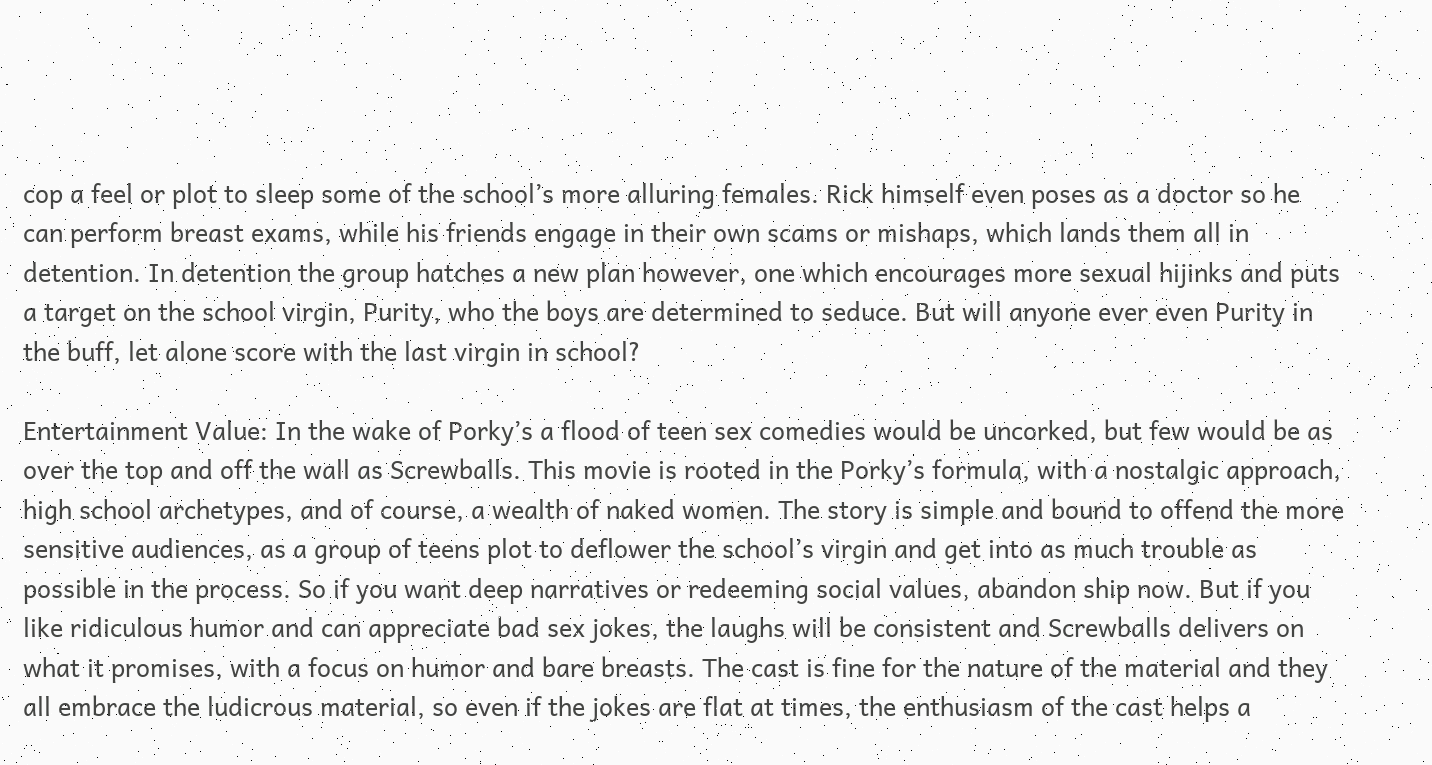cop a feel or plot to sleep some of the school’s more alluring females. Rick himself even poses as a doctor so he can perform breast exams, while his friends engage in their own scams or mishaps, which lands them all in detention. In detention the group hatches a new plan however, one which encourages more sexual hijinks and puts a target on the school virgin, Purity, who the boys are determined to seduce. But will anyone ever even Purity in the buff, let alone score with the last virgin in school?

Entertainment Value: In the wake of Porky’s a flood of teen sex comedies would be uncorked, but few would be as over the top and off the wall as Screwballs. This movie is rooted in the Porky’s formula, with a nostalgic approach, high school archetypes, and of course, a wealth of naked women. The story is simple and bound to offend the more sensitive audiences, as a group of teens plot to deflower the school’s virgin and get into as much trouble as possible in the process. So if you want deep narratives or redeeming social values, abandon ship now. But if you like ridiculous humor and can appreciate bad sex jokes, the laughs will be consistent and Screwballs delivers on what it promises, with a focus on humor and bare breasts. The cast is fine for the nature of the material and they all embrace the ludicrous material, so even if the jokes are flat at times, the enthusiasm of the cast helps a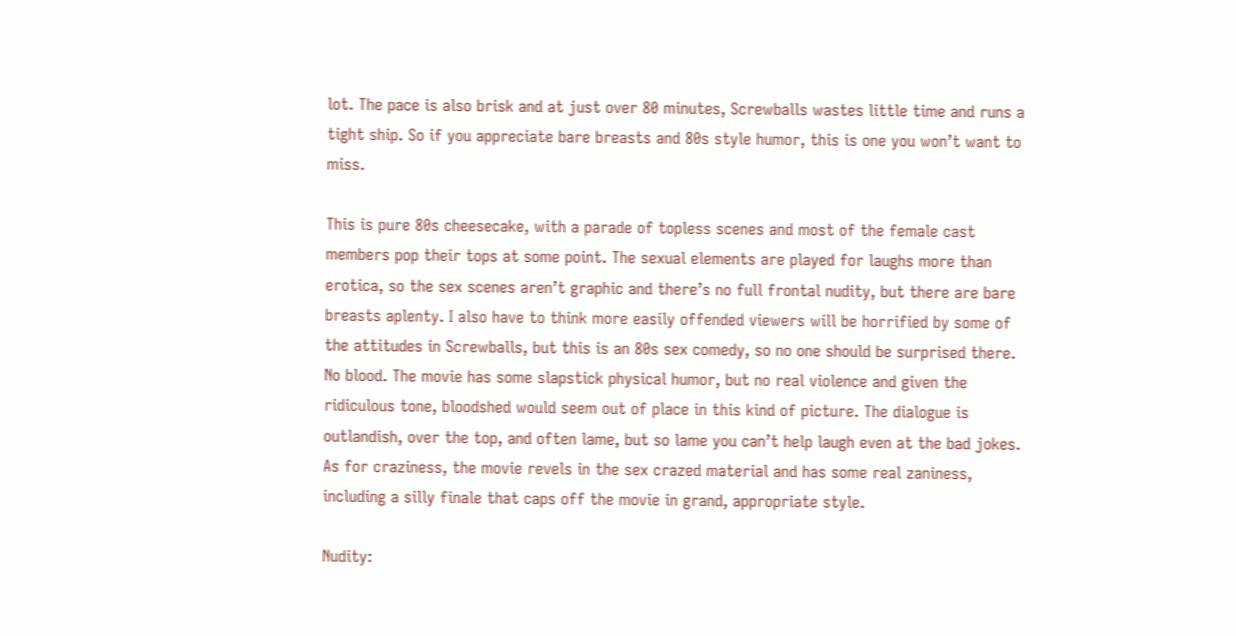lot. The pace is also brisk and at just over 80 minutes, Screwballs wastes little time and runs a tight ship. So if you appreciate bare breasts and 80s style humor, this is one you won’t want to miss.

This is pure 80s cheesecake, with a parade of topless scenes and most of the female cast members pop their tops at some point. The sexual elements are played for laughs more than erotica, so the sex scenes aren’t graphic and there’s no full frontal nudity, but there are bare breasts aplenty. I also have to think more easily offended viewers will be horrified by some of the attitudes in Screwballs, but this is an 80s sex comedy, so no one should be surprised there. No blood. The movie has some slapstick physical humor, but no real violence and given the ridiculous tone, bloodshed would seem out of place in this kind of picture. The dialogue is outlandish, over the top, and often lame, but so lame you can’t help laugh even at the bad jokes. As for craziness, the movie revels in the sex crazed material and has some real zaniness, including a silly finale that caps off the movie in grand, appropriate style.

Nudity: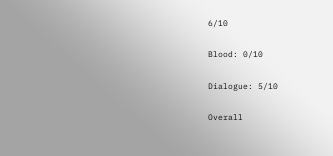6/10

Blood: 0/10

Dialogue: 5/10

Overall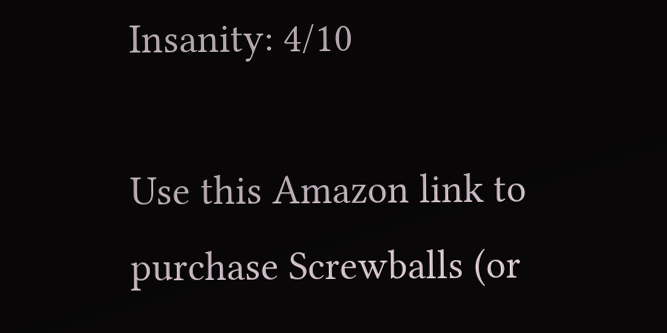Insanity: 4/10

Use this Amazon link to purchase Screwballs (or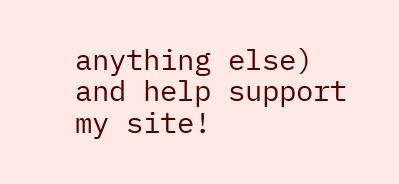anything else) and help support my site!